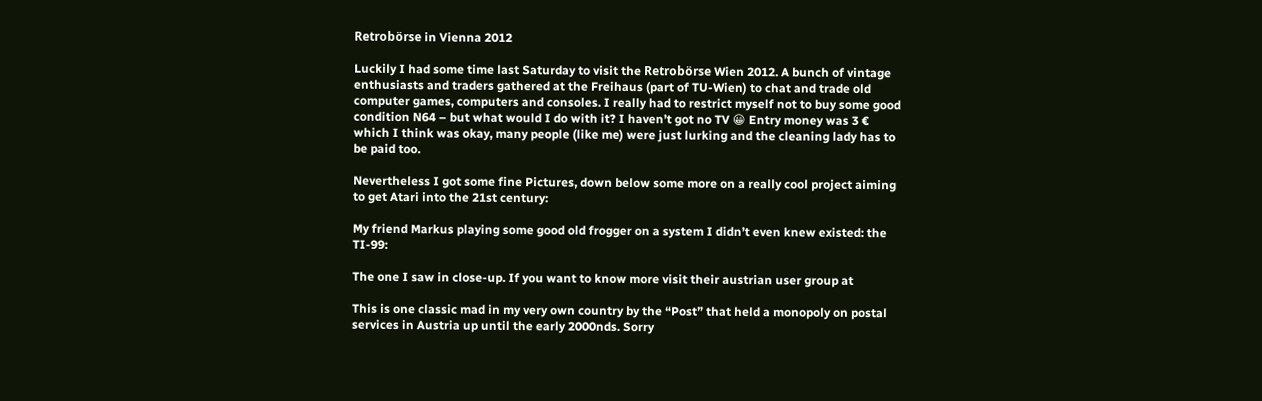Retrobörse in Vienna 2012

Luckily I had some time last Saturday to visit the Retrobörse Wien 2012. A bunch of vintage enthusiasts and traders gathered at the Freihaus (part of TU-Wien) to chat and trade old computer games, computers and consoles. I really had to restrict myself not to buy some good condition N64 – but what would I do with it? I haven’t got no TV 😀 Entry money was 3 € which I think was okay, many people (like me) were just lurking and the cleaning lady has to be paid too.

Nevertheless I got some fine Pictures, down below some more on a really cool project aiming to get Atari into the 21st century:

My friend Markus playing some good old frogger on a system I didn’t even knew existed: the TI-99:

The one I saw in close-up. If you want to know more visit their austrian user group at

This is one classic mad in my very own country by the “Post” that held a monopoly on postal services in Austria up until the early 2000nds. Sorry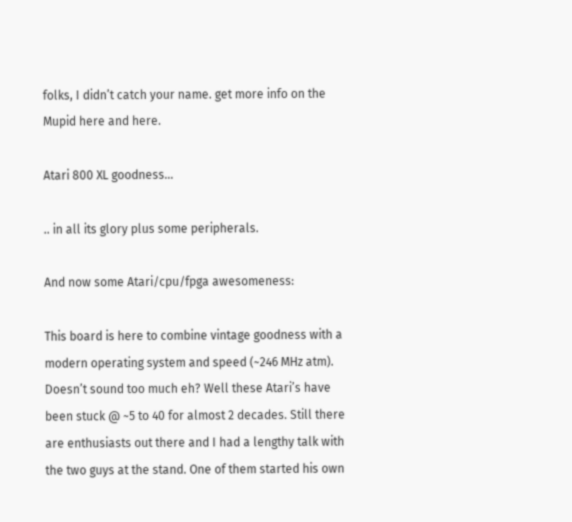folks, I didn’t catch your name. get more info on the Mupid here and here.

Atari 800 XL goodness…

.. in all its glory plus some peripherals.

And now some Atari/cpu/fpga awesomeness:

This board is here to combine vintage goodness with a modern operating system and speed (~246 MHz atm). Doesn’t sound too much eh? Well these Atari’s have been stuck @ ~5 to 40 for almost 2 decades. Still there are enthusiasts out there and I had a lengthy talk with the two guys at the stand. One of them started his own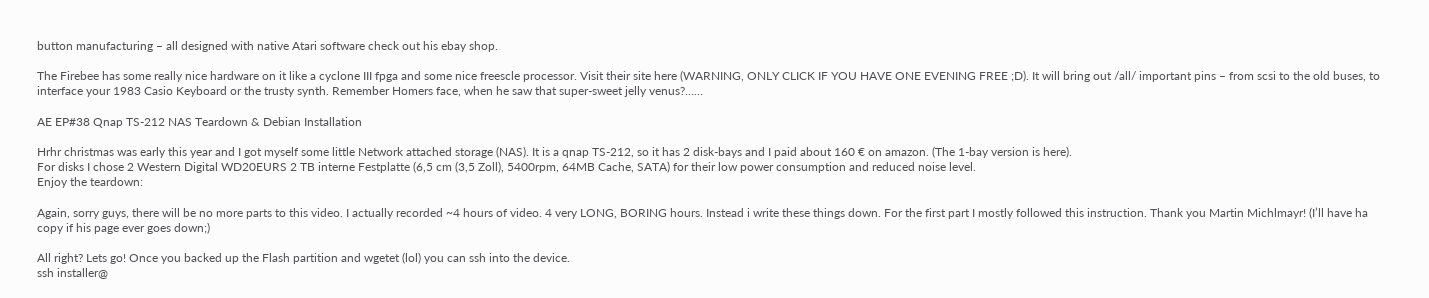button manufacturing – all designed with native Atari software check out his ebay shop.

The Firebee has some really nice hardware on it like a cyclone III fpga and some nice freescle processor. Visit their site here (WARNING, ONLY CLICK IF YOU HAVE ONE EVENING FREE ;D). It will bring out /all/ important pins – from scsi to the old buses, to interface your 1983 Casio Keyboard or the trusty synth. Remember Homers face, when he saw that super-sweet jelly venus?……

AE EP#38 Qnap TS-212 NAS Teardown & Debian Installation

Hrhr christmas was early this year and I got myself some little Network attached storage (NAS). It is a qnap TS-212, so it has 2 disk-bays and I paid about 160 € on amazon. (The 1-bay version is here).
For disks I chose 2 Western Digital WD20EURS 2 TB interne Festplatte (6,5 cm (3,5 Zoll), 5400rpm, 64MB Cache, SATA) for their low power consumption and reduced noise level.
Enjoy the teardown:

Again, sorry guys, there will be no more parts to this video. I actually recorded ~4 hours of video. 4 very LONG, BORING hours. Instead i write these things down. For the first part I mostly followed this instruction. Thank you Martin Michlmayr! (I’ll have ha copy if his page ever goes down;)

All right? Lets go! Once you backed up the Flash partition and wgetet (lol) you can ssh into the device.
ssh installer@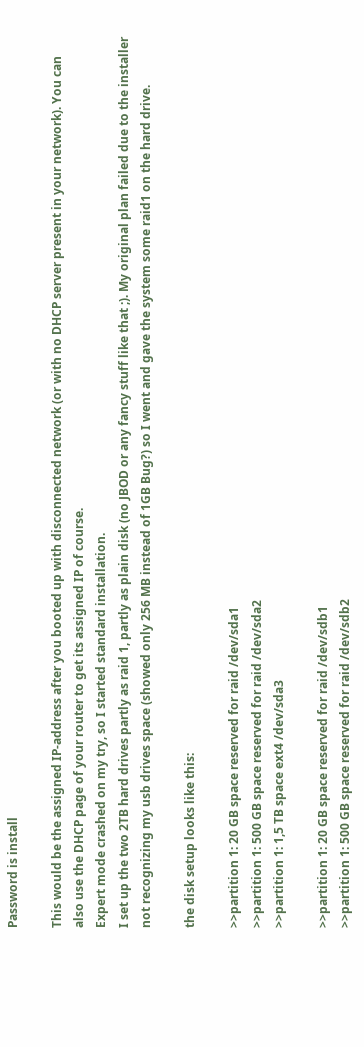Password is install

This would be the assigned IP-address after you booted up with disconnected network (or with no DHCP server present in your network). You can also use the DHCP page of your router to get its assigned IP of course.
Expert mode crashed on my try, so I started standard installation.
I set up the two 2TB hard drives partly as raid 1, partly as plain disk (no JBOD or any fancy stuff like that ;). My original plan failed due to the installer not recognizing my usb drives space (showed only 256 MB instead of 1GB Bug?) so I went and gave the system some raid1 on the hard drive.

the disk setup looks like this:

>>partition 1: 20 GB space reserved for raid /dev/sda1
>>partition 1: 500 GB space reserved for raid /dev/sda2
>>partition 1: 1,5 TB space ext4 /dev/sda3

>>partition 1: 20 GB space reserved for raid /dev/sdb1
>>partition 1: 500 GB space reserved for raid /dev/sdb2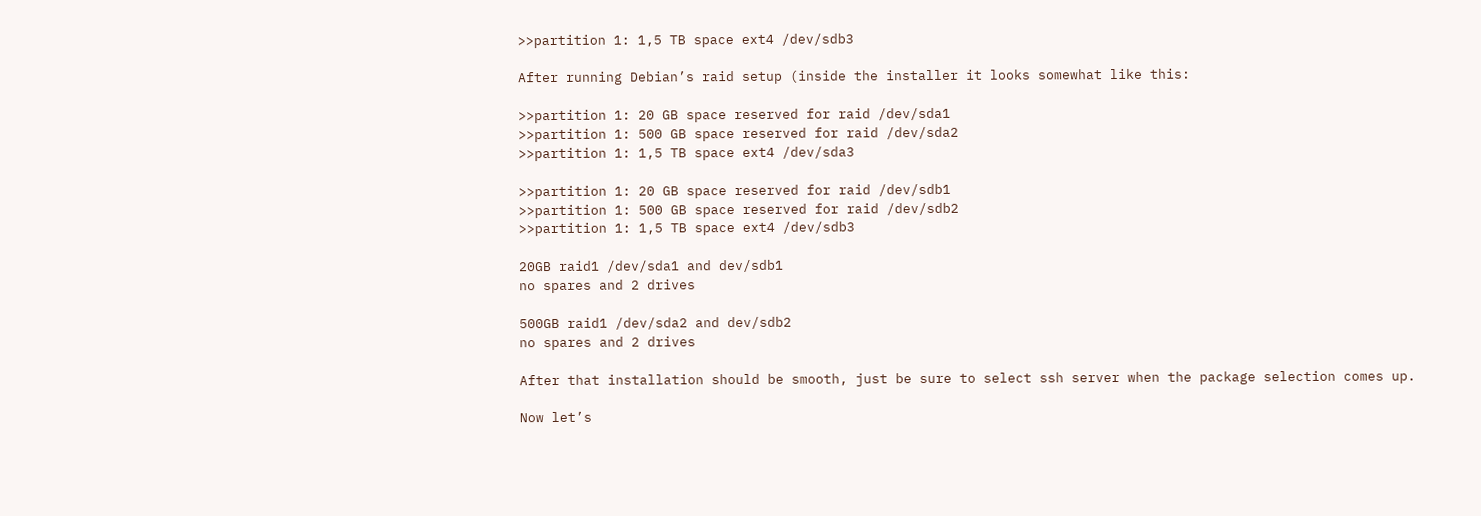>>partition 1: 1,5 TB space ext4 /dev/sdb3

After running Debian’s raid setup (inside the installer it looks somewhat like this:

>>partition 1: 20 GB space reserved for raid /dev/sda1
>>partition 1: 500 GB space reserved for raid /dev/sda2
>>partition 1: 1,5 TB space ext4 /dev/sda3

>>partition 1: 20 GB space reserved for raid /dev/sdb1
>>partition 1: 500 GB space reserved for raid /dev/sdb2
>>partition 1: 1,5 TB space ext4 /dev/sdb3

20GB raid1 /dev/sda1 and dev/sdb1
no spares and 2 drives

500GB raid1 /dev/sda2 and dev/sdb2
no spares and 2 drives

After that installation should be smooth, just be sure to select ssh server when the package selection comes up.

Now let’s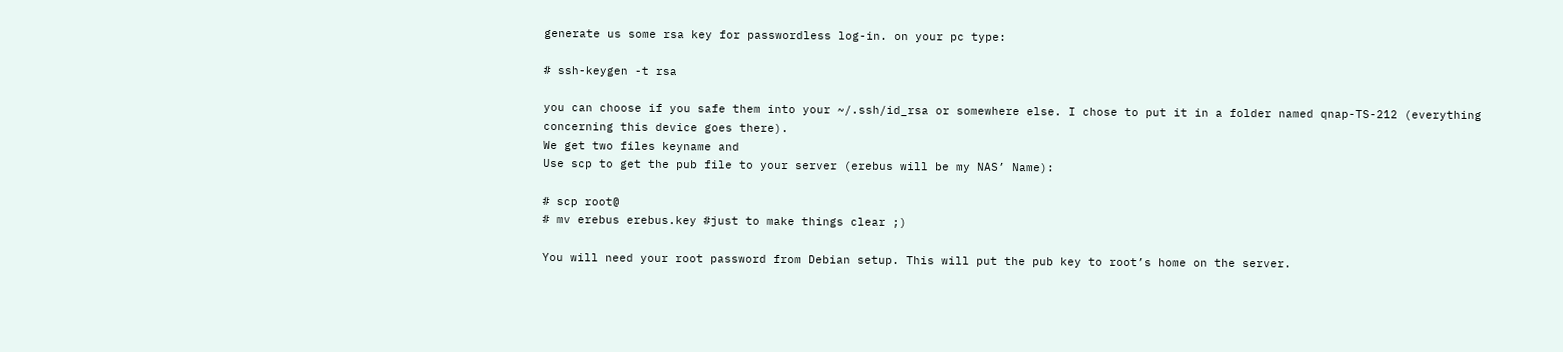generate us some rsa key for passwordless log-in. on your pc type:

# ssh-keygen -t rsa

you can choose if you safe them into your ~/.ssh/id_rsa or somewhere else. I chose to put it in a folder named qnap-TS-212 (everything concerning this device goes there).
We get two files keyname and
Use scp to get the pub file to your server (erebus will be my NAS’ Name):

# scp root@
# mv erebus erebus.key #just to make things clear ;)

You will need your root password from Debian setup. This will put the pub key to root’s home on the server.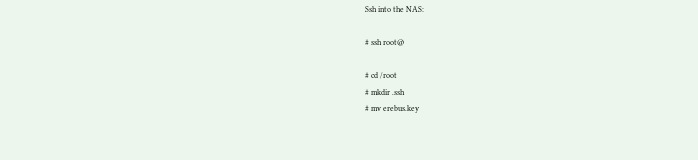Ssh into the NAS:

# ssh root@

# cd /root
# mkdir .ssh
# mv erebus.key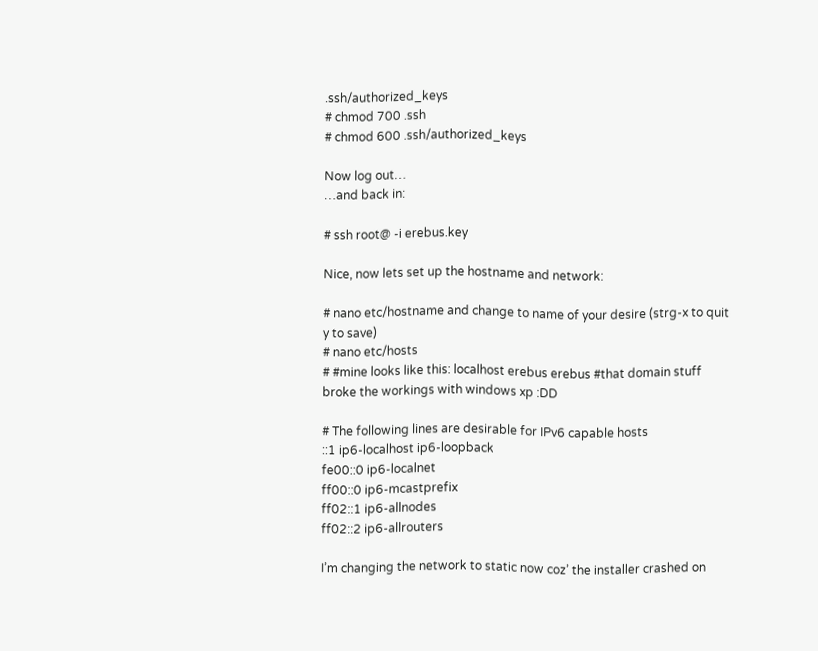.ssh/authorized_keys
# chmod 700 .ssh
# chmod 600 .ssh/authorized_keys

Now log out…
…and back in:

# ssh root@ -i erebus.key

Nice, now lets set up the hostname and network:

# nano etc/hostname and change to name of your desire (strg-x to quit y to save)
# nano etc/hosts
# #mine looks like this: localhost erebus erebus #that domain stuff broke the workings with windows xp :DD

# The following lines are desirable for IPv6 capable hosts
::1 ip6-localhost ip6-loopback
fe00::0 ip6-localnet
ff00::0 ip6-mcastprefix
ff02::1 ip6-allnodes
ff02::2 ip6-allrouters

I’m changing the network to static now coz’ the installer crashed on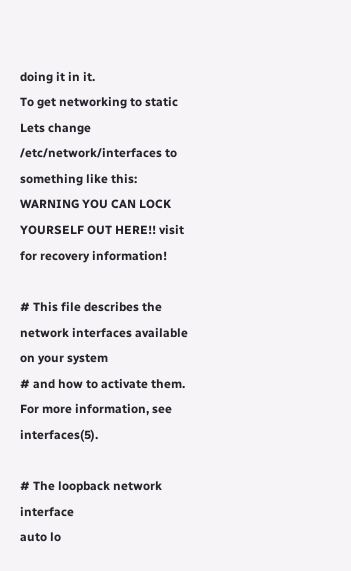doing it in it.
To get networking to static Lets change /etc/network/interfaces to something like this:
WARNING YOU CAN LOCK YOURSELF OUT HERE!! visit for recovery information!

# This file describes the network interfaces available on your system
# and how to activate them. For more information, see interfaces(5).

# The loopback network interface
auto lo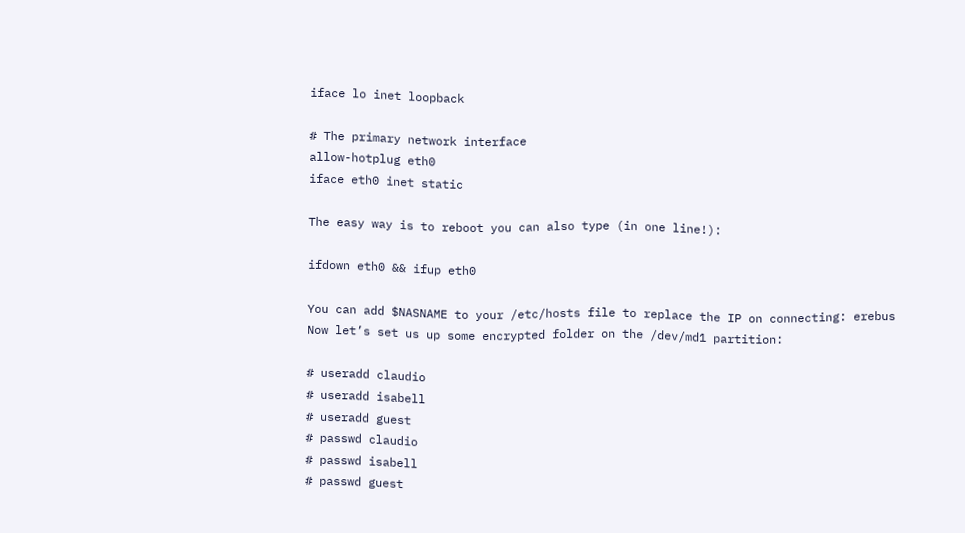iface lo inet loopback

# The primary network interface
allow-hotplug eth0
iface eth0 inet static

The easy way is to reboot you can also type (in one line!):

ifdown eth0 && ifup eth0

You can add $NASNAME to your /etc/hosts file to replace the IP on connecting: erebus
Now let’s set us up some encrypted folder on the /dev/md1 partition:

# useradd claudio
# useradd isabell
# useradd guest
# passwd claudio
# passwd isabell
# passwd guest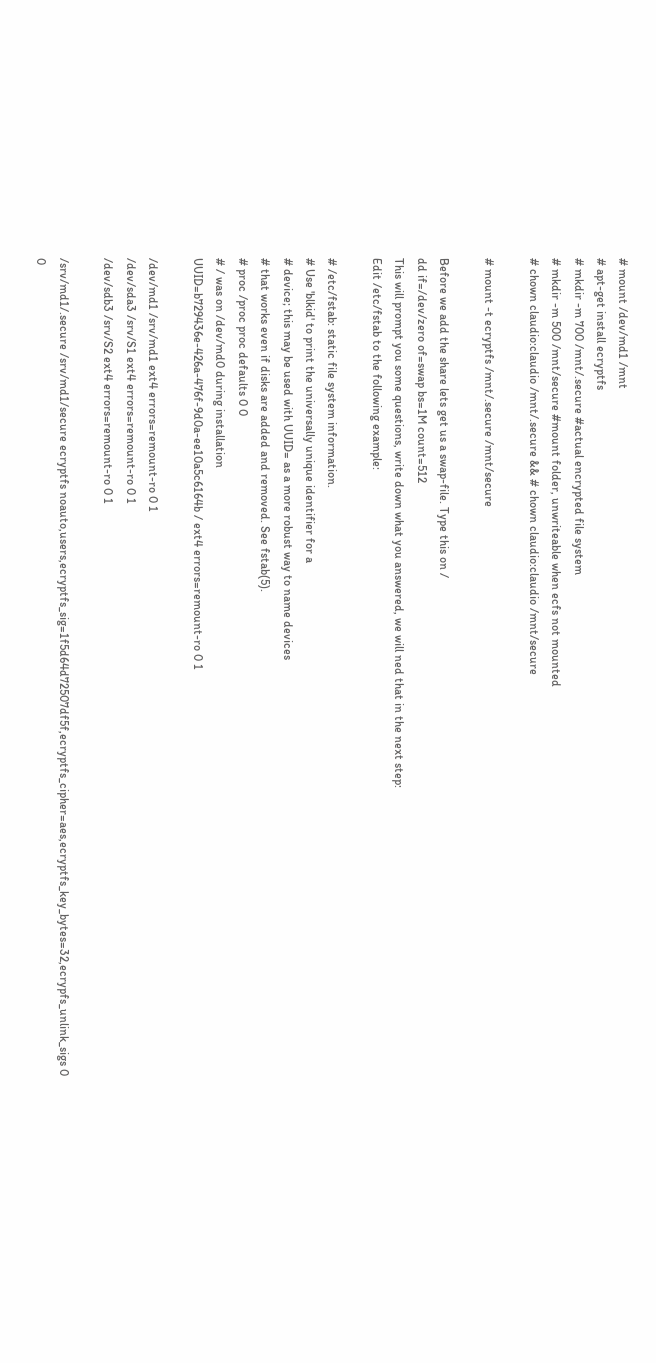# mount /dev/md1 /mnt
# apt-get install ecryptfs
# mkdir -m 700 /mnt/.secure #actual encrypted file system
# mkdir -m 500 /mnt/secure #mount folder, unwriteable when ecfs not mounted
# chown claudio:claudio /mnt/.secure && # chown claudio:claudio /mnt/secure

# mount -t ecryptfs /mnt/.secure /mnt/secure

Before we add the share lets get us a swap-file. Type this on /
dd if=/dev/zero of=swap bs=1M count=512
This will prompt you some questions, write down what you answered, we will ned that in the next step:
Edit /etc/fstab to the following example:

# /etc/fstab: static file system information.
# Use 'blkid' to print the universally unique identifier for a
# device; this may be used with UUID= as a more robust way to name devices
# that works even if disks are added and removed. See fstab(5).
# proc /proc proc defaults 0 0
# / was on /dev/md0 during installation
UUID=b729436e-426a-476f-9d0a-ee10a5c6164b / ext4 errors=remount-ro 0 1

/dev/md1 /srv/md1 ext4 errors=remount-ro 0 1
/dev/sda3 /srv/S1 ext4 errors=remount-ro 0 1
/dev/sdb3 /srv/S2 ext4 errors=remount-ro 0 1

/srv/md1/.secure /srv/md1/secure ecryptfs noauto,users,ecryptfs_sig=1f5d64d72507df5f,ecryptfs_cipher=aes,ecryptfs_key_bytes=32,ecrypfs_unlink_sigs 0 0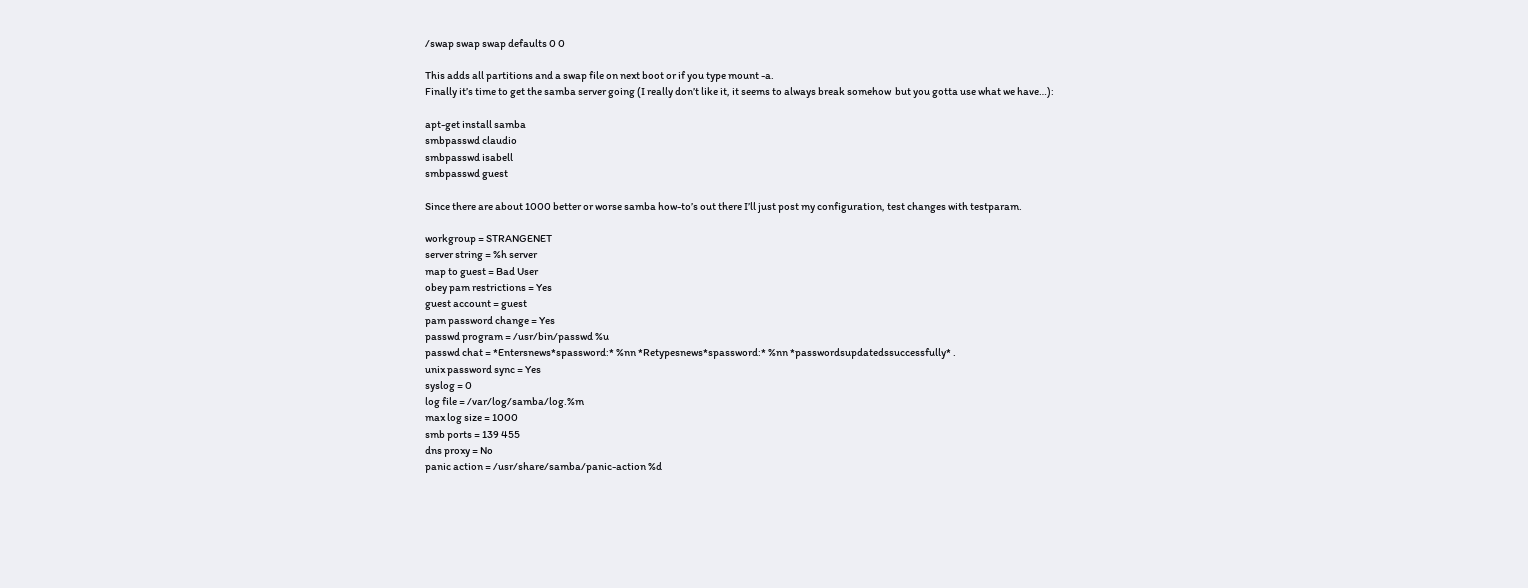/swap swap swap defaults 0 0

This adds all partitions and a swap file on next boot or if you type mount -a.
Finally it’s time to get the samba server going (I really don’t like it, it seems to always break somehow  but you gotta use what we have…):

apt-get install samba
smbpasswd claudio
smbpasswd isabell
smbpasswd guest

Since there are about 1000 better or worse samba how-to’s out there I’ll just post my configuration, test changes with testparam.

workgroup = STRANGENET
server string = %h server
map to guest = Bad User
obey pam restrictions = Yes
guest account = guest
pam password change = Yes
passwd program = /usr/bin/passwd %u
passwd chat = *Entersnews*spassword:* %nn *Retypesnews*spassword:* %nn *passwordsupdatedssuccessfully* .
unix password sync = Yes
syslog = 0
log file = /var/log/samba/log.%m
max log size = 1000
smb ports = 139 455
dns proxy = No
panic action = /usr/share/samba/panic-action %d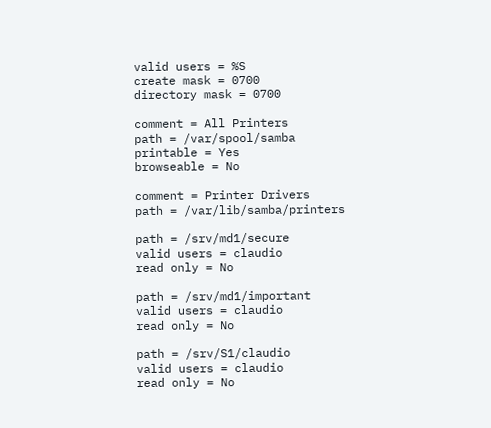valid users = %S
create mask = 0700
directory mask = 0700

comment = All Printers
path = /var/spool/samba
printable = Yes
browseable = No

comment = Printer Drivers
path = /var/lib/samba/printers

path = /srv/md1/secure
valid users = claudio
read only = No

path = /srv/md1/important
valid users = claudio
read only = No

path = /srv/S1/claudio
valid users = claudio
read only = No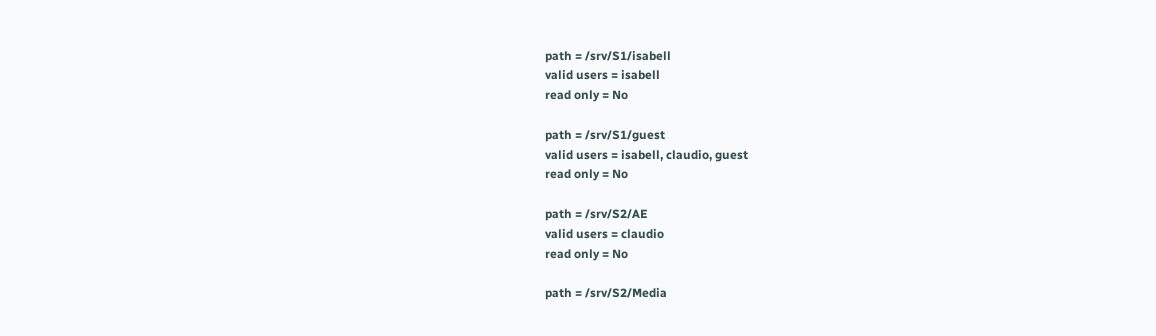path = /srv/S1/isabell
valid users = isabell
read only = No

path = /srv/S1/guest
valid users = isabell, claudio, guest
read only = No

path = /srv/S2/AE
valid users = claudio
read only = No

path = /srv/S2/Media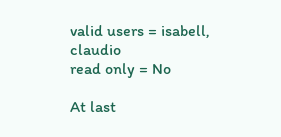valid users = isabell, claudio
read only = No

At last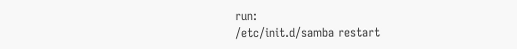run:
/etc/init.d/samba restart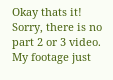Okay thats it! Sorry, there is no part 2 or 3 video. My footage just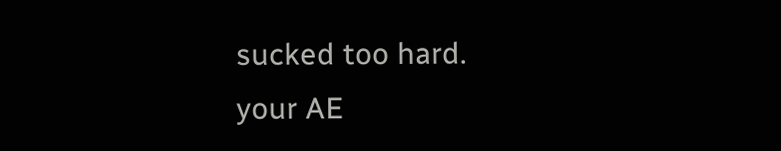sucked too hard.
your AE